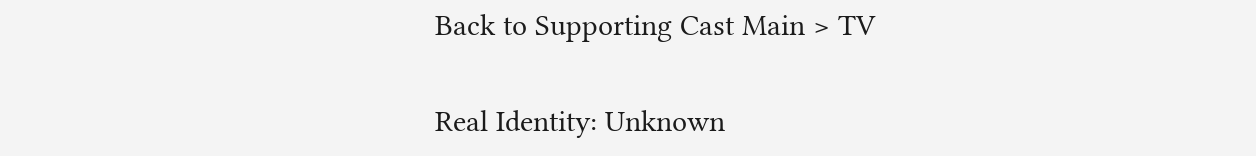Back to Supporting Cast Main > TV

Real Identity: Unknown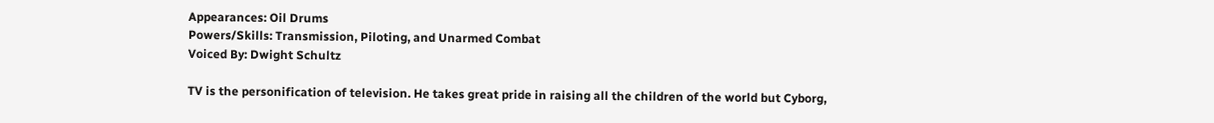Appearances: Oil Drums
Powers/Skills: Transmission, Piloting, and Unarmed Combat
Voiced By: Dwight Schultz

TV is the personification of television. He takes great pride in raising all the children of the world but Cyborg,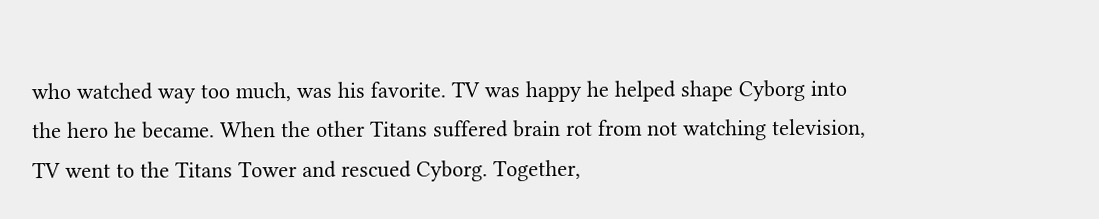who watched way too much, was his favorite. TV was happy he helped shape Cyborg into the hero he became. When the other Titans suffered brain rot from not watching television, TV went to the Titans Tower and rescued Cyborg. Together,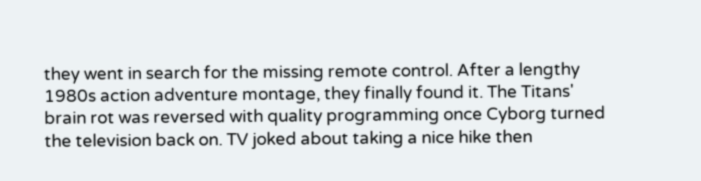they went in search for the missing remote control. After a lengthy 1980s action adventure montage, they finally found it. The Titans' brain rot was reversed with quality programming once Cyborg turned the television back on. TV joked about taking a nice hike then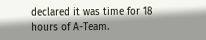declared it was time for 18 hours of A-Team.